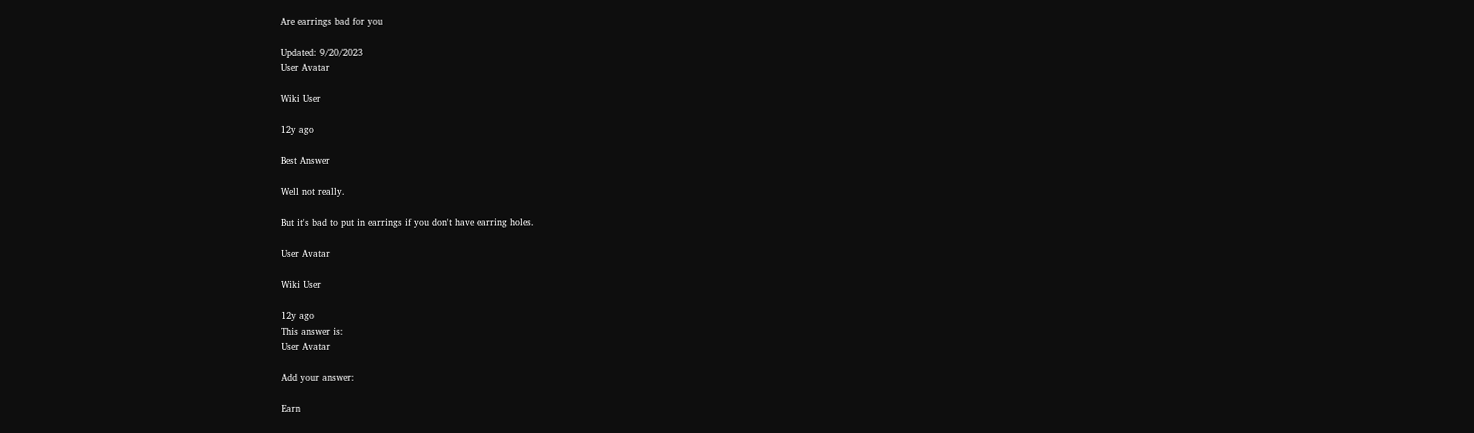Are earrings bad for you

Updated: 9/20/2023
User Avatar

Wiki User

12y ago

Best Answer

Well not really.

But it's bad to put in earrings if you don't have earring holes.

User Avatar

Wiki User

12y ago
This answer is:
User Avatar

Add your answer:

Earn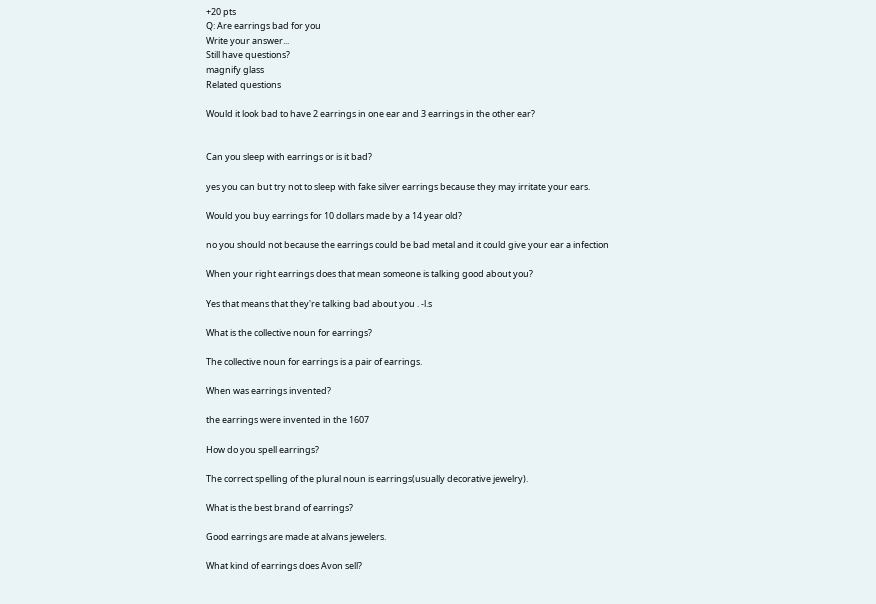+20 pts
Q: Are earrings bad for you
Write your answer...
Still have questions?
magnify glass
Related questions

Would it look bad to have 2 earrings in one ear and 3 earrings in the other ear?


Can you sleep with earrings or is it bad?

yes you can but try not to sleep with fake silver earrings because they may irritate your ears.

Would you buy earrings for 10 dollars made by a 14 year old?

no you should not because the earrings could be bad metal and it could give your ear a infection

When your right earrings does that mean someone is talking good about you?

Yes that means that they're talking bad about you . -l.s

What is the collective noun for earrings?

The collective noun for earrings is a pair of earrings.

When was earrings invented?

the earrings were invented in the 1607

How do you spell earrings?

The correct spelling of the plural noun is earrings(usually decorative jewelry).

What is the best brand of earrings?

Good earrings are made at alvans jewelers.

What kind of earrings does Avon sell?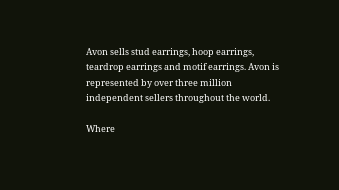Avon sells stud earrings, hoop earrings, teardrop earrings and motif earrings. Avon is represented by over three million independent sellers throughout the world.

Where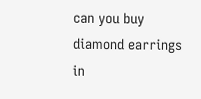can you buy diamond earrings in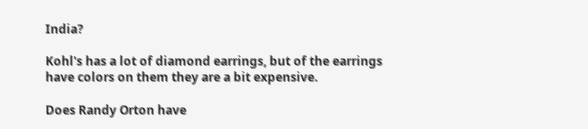India?

Kohl's has a lot of diamond earrings, but of the earrings have colors on them they are a bit expensive.

Does Randy Orton have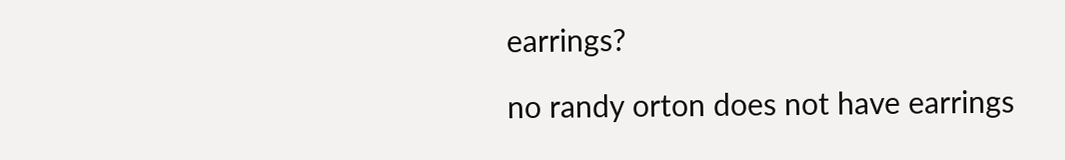earrings?

no randy orton does not have earrings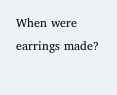When were earrings made?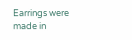Earrings were made in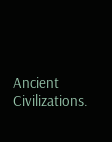Ancient Civilizations.